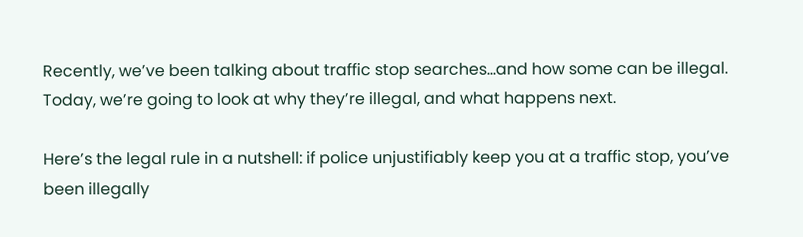Recently, we’ve been talking about traffic stop searches…and how some can be illegal. Today, we’re going to look at why they’re illegal, and what happens next.

Here’s the legal rule in a nutshell: if police unjustifiably keep you at a traffic stop, you’ve been illegally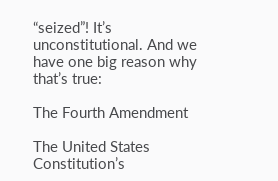“seized”! It’s unconstitutional. And we have one big reason why that’s true:

The Fourth Amendment

The United States Constitution’s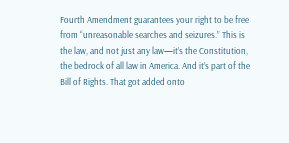Fourth Amendment guarantees your right to be free from “unreasonable searches and seizures.” This is the law, and not just any law—it’s the Constitution, the bedrock of all law in America. And it’s part of the Bill of Rights. That got added onto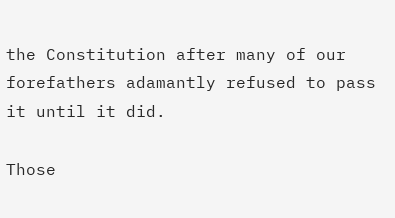the Constitution after many of our forefathers adamantly refused to pass it until it did.

Those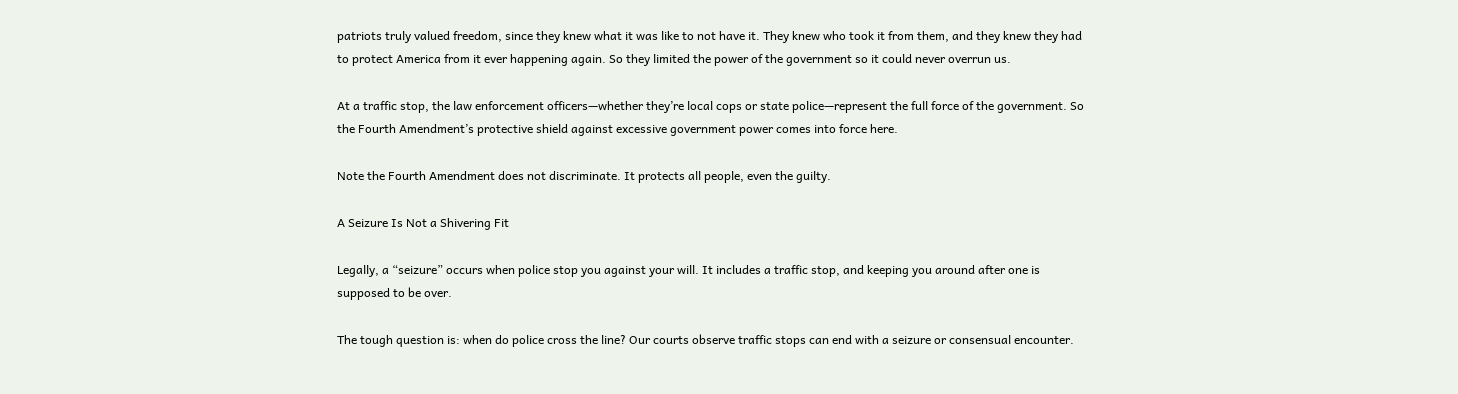patriots truly valued freedom, since they knew what it was like to not have it. They knew who took it from them, and they knew they had to protect America from it ever happening again. So they limited the power of the government so it could never overrun us.

At a traffic stop, the law enforcement officers—whether they’re local cops or state police—represent the full force of the government. So the Fourth Amendment’s protective shield against excessive government power comes into force here.

Note the Fourth Amendment does not discriminate. It protects all people, even the guilty.

A Seizure Is Not a Shivering Fit

Legally, a “seizure” occurs when police stop you against your will. It includes a traffic stop, and keeping you around after one is supposed to be over.

The tough question is: when do police cross the line? Our courts observe traffic stops can end with a seizure or consensual encounter.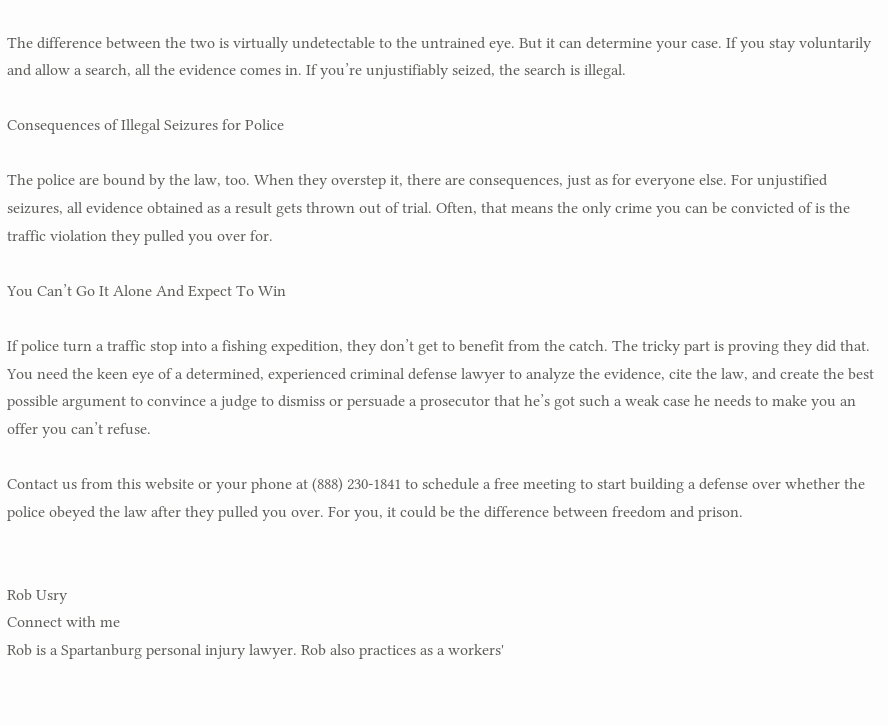The difference between the two is virtually undetectable to the untrained eye. But it can determine your case. If you stay voluntarily and allow a search, all the evidence comes in. If you’re unjustifiably seized, the search is illegal.

Consequences of Illegal Seizures for Police

The police are bound by the law, too. When they overstep it, there are consequences, just as for everyone else. For unjustified seizures, all evidence obtained as a result gets thrown out of trial. Often, that means the only crime you can be convicted of is the traffic violation they pulled you over for.

You Can’t Go It Alone And Expect To Win

If police turn a traffic stop into a fishing expedition, they don’t get to benefit from the catch. The tricky part is proving they did that. You need the keen eye of a determined, experienced criminal defense lawyer to analyze the evidence, cite the law, and create the best possible argument to convince a judge to dismiss or persuade a prosecutor that he’s got such a weak case he needs to make you an offer you can’t refuse.

Contact us from this website or your phone at (888) 230-1841 to schedule a free meeting to start building a defense over whether the police obeyed the law after they pulled you over. For you, it could be the difference between freedom and prison.


Rob Usry
Connect with me
Rob is a Spartanburg personal injury lawyer. Rob also practices as a workers'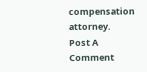compensation attorney.
Post A Comment